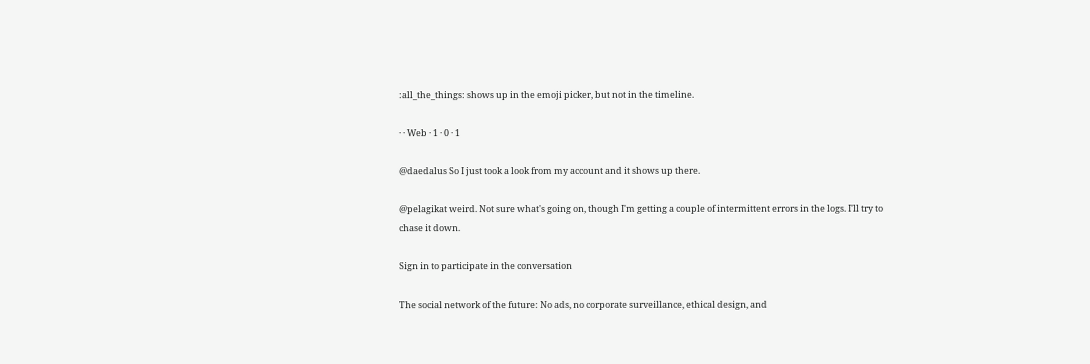:all_the_things: shows up in the emoji picker, but not in the timeline.

· · Web · 1 · 0 · 1

@daedalus So I just took a look from my account and it shows up there.

@pelagikat weird. Not sure what's going on, though I'm getting a couple of intermittent errors in the logs. I'll try to chase it down.

Sign in to participate in the conversation

The social network of the future: No ads, no corporate surveillance, ethical design, and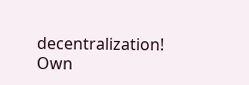decentralization! Own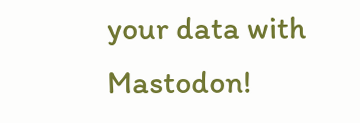your data with Mastodon!